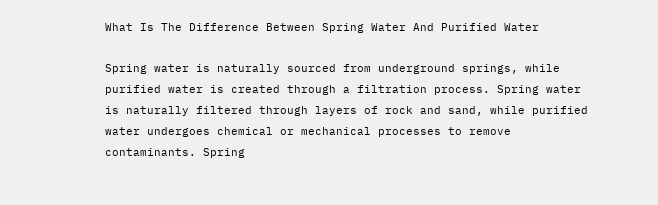What Is The Difference Between Spring Water And Purified Water

Spring water is naturally sourced from underground springs, while purified water is created through a filtration process. Spring water is naturally filtered through layers of rock and sand, while purified water undergoes chemical or mechanical processes to remove contaminants. Spring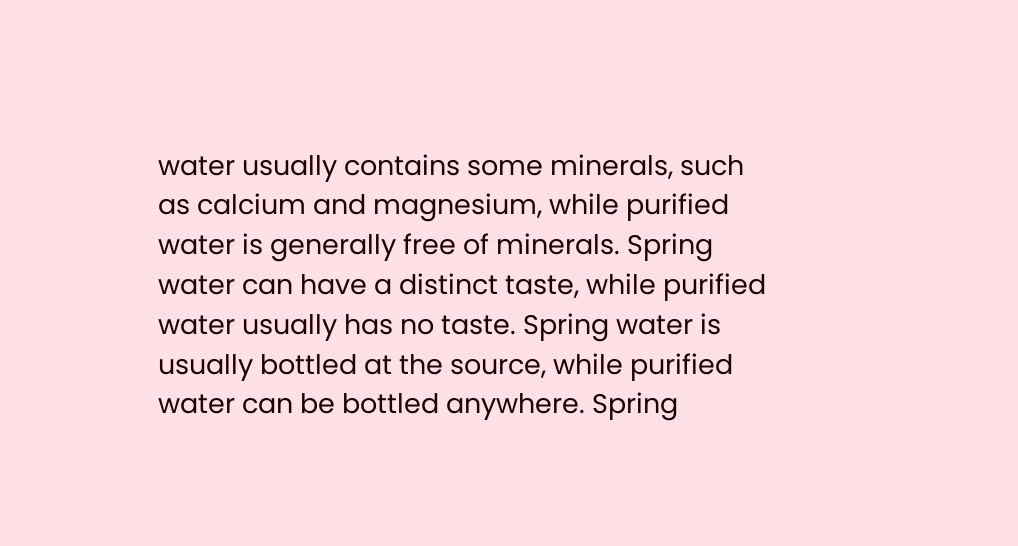water usually contains some minerals, such as calcium and magnesium, while purified water is generally free of minerals. Spring water can have a distinct taste, while purified water usually has no taste. Spring water is usually bottled at the source, while purified water can be bottled anywhere. Spring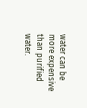water can be more expensive than purified water.